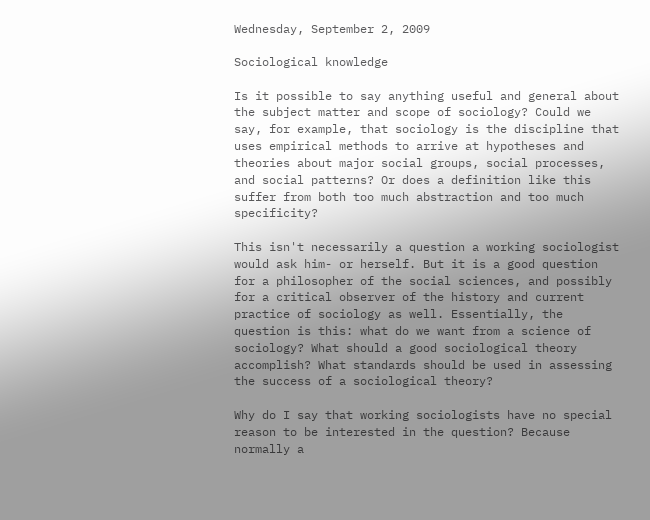Wednesday, September 2, 2009

Sociological knowledge

Is it possible to say anything useful and general about the subject matter and scope of sociology? Could we say, for example, that sociology is the discipline that uses empirical methods to arrive at hypotheses and theories about major social groups, social processes, and social patterns? Or does a definition like this suffer from both too much abstraction and too much specificity?

This isn't necessarily a question a working sociologist would ask him- or herself. But it is a good question for a philosopher of the social sciences, and possibly for a critical observer of the history and current practice of sociology as well. Essentially, the question is this: what do we want from a science of sociology? What should a good sociological theory accomplish? What standards should be used in assessing the success of a sociological theory?

Why do I say that working sociologists have no special reason to be interested in the question? Because normally a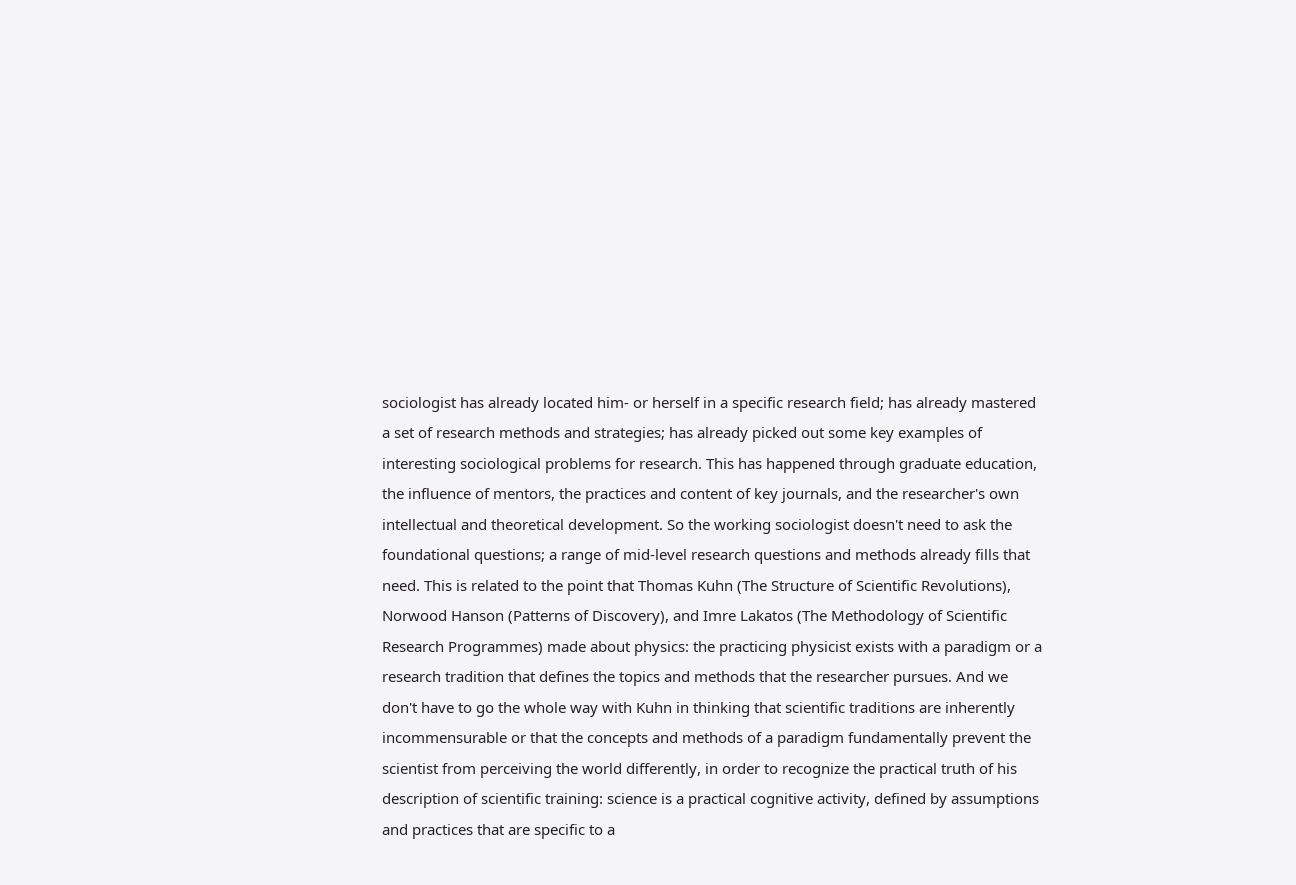sociologist has already located him- or herself in a specific research field; has already mastered a set of research methods and strategies; has already picked out some key examples of interesting sociological problems for research. This has happened through graduate education, the influence of mentors, the practices and content of key journals, and the researcher's own intellectual and theoretical development. So the working sociologist doesn't need to ask the foundational questions; a range of mid-level research questions and methods already fills that need. This is related to the point that Thomas Kuhn (The Structure of Scientific Revolutions), Norwood Hanson (Patterns of Discovery), and Imre Lakatos (The Methodology of Scientific Research Programmes) made about physics: the practicing physicist exists with a paradigm or a research tradition that defines the topics and methods that the researcher pursues. And we don't have to go the whole way with Kuhn in thinking that scientific traditions are inherently incommensurable or that the concepts and methods of a paradigm fundamentally prevent the scientist from perceiving the world differently, in order to recognize the practical truth of his description of scientific training: science is a practical cognitive activity, defined by assumptions and practices that are specific to a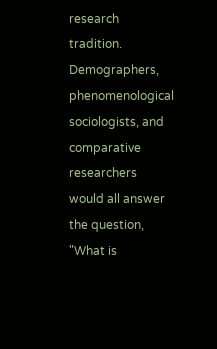research tradition. Demographers, phenomenological sociologists, and comparative researchers would all answer the question, "What is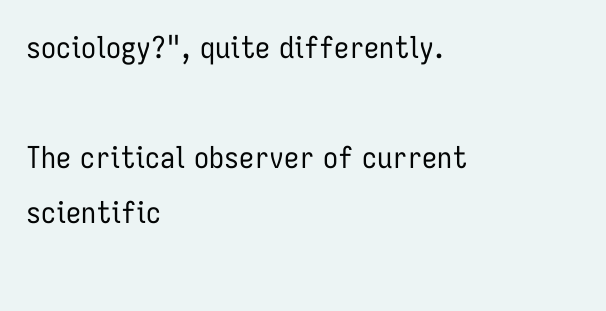sociology?", quite differently.

The critical observer of current scientific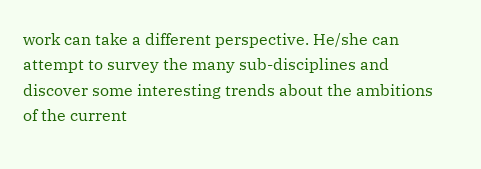work can take a different perspective. He/she can attempt to survey the many sub-disciplines and discover some interesting trends about the ambitions of the current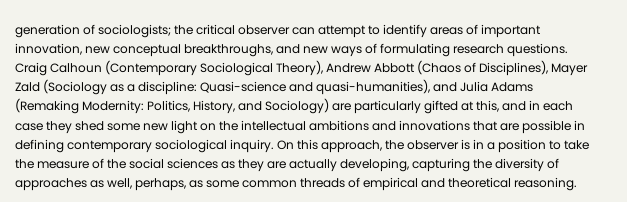generation of sociologists; the critical observer can attempt to identify areas of important innovation, new conceptual breakthroughs, and new ways of formulating research questions. Craig Calhoun (Contemporary Sociological Theory), Andrew Abbott (Chaos of Disciplines), Mayer Zald (Sociology as a discipline: Quasi-science and quasi-humanities), and Julia Adams (Remaking Modernity: Politics, History, and Sociology) are particularly gifted at this, and in each case they shed some new light on the intellectual ambitions and innovations that are possible in defining contemporary sociological inquiry. On this approach, the observer is in a position to take the measure of the social sciences as they are actually developing, capturing the diversity of approaches as well, perhaps, as some common threads of empirical and theoretical reasoning.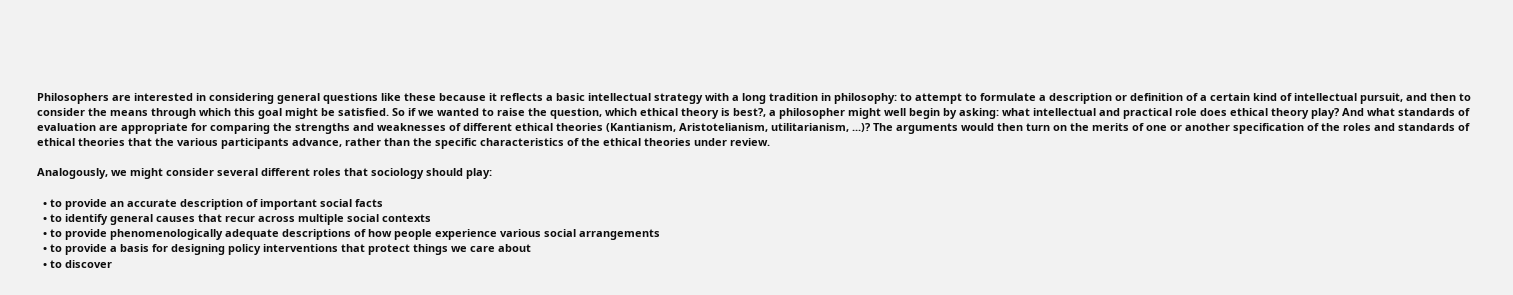Philosophers are interested in considering general questions like these because it reflects a basic intellectual strategy with a long tradition in philosophy: to attempt to formulate a description or definition of a certain kind of intellectual pursuit, and then to consider the means through which this goal might be satisfied. So if we wanted to raise the question, which ethical theory is best?, a philosopher might well begin by asking: what intellectual and practical role does ethical theory play? And what standards of evaluation are appropriate for comparing the strengths and weaknesses of different ethical theories (Kantianism, Aristotelianism, utilitarianism, ...)? The arguments would then turn on the merits of one or another specification of the roles and standards of ethical theories that the various participants advance, rather than the specific characteristics of the ethical theories under review.

Analogously, we might consider several different roles that sociology should play:

  • to provide an accurate description of important social facts
  • to identify general causes that recur across multiple social contexts
  • to provide phenomenologically adequate descriptions of how people experience various social arrangements
  • to provide a basis for designing policy interventions that protect things we care about
  • to discover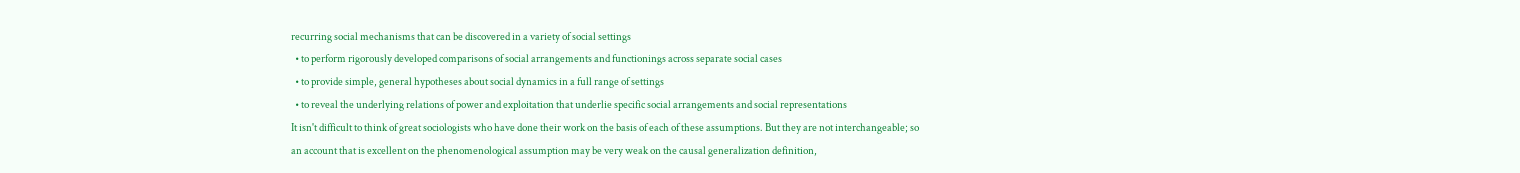recurring social mechanisms that can be discovered in a variety of social settings
  • to perform rigorously developed comparisons of social arrangements and functionings across separate social cases
  • to provide simple, general hypotheses about social dynamics in a full range of settings
  • to reveal the underlying relations of power and exploitation that underlie specific social arrangements and social representations
It isn't difficult to think of great sociologists who have done their work on the basis of each of these assumptions. But they are not interchangeable; so an account that is excellent on the phenomenological assumption may be very weak on the causal generalization definition,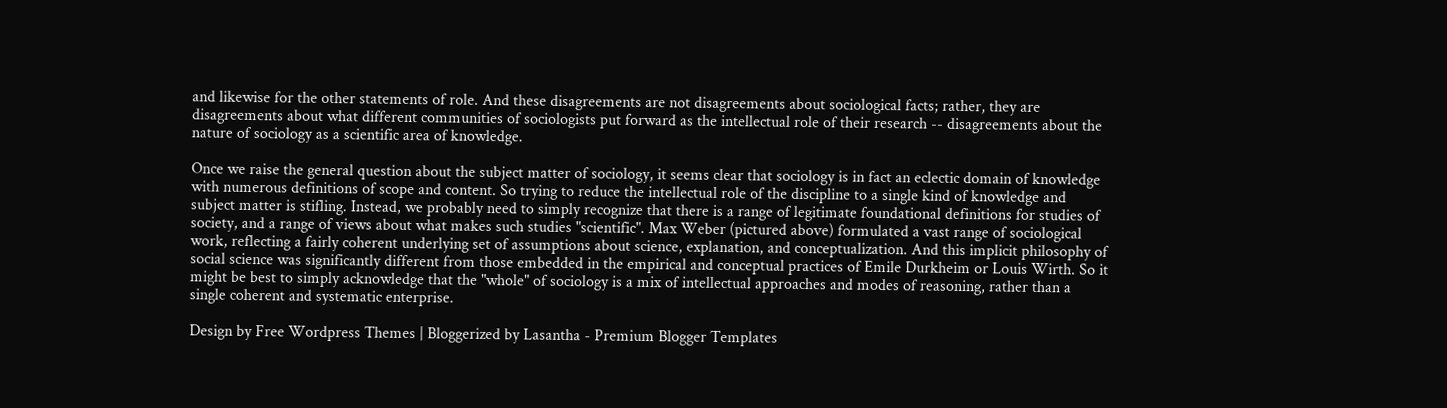and likewise for the other statements of role. And these disagreements are not disagreements about sociological facts; rather, they are disagreements about what different communities of sociologists put forward as the intellectual role of their research -- disagreements about the nature of sociology as a scientific area of knowledge.

Once we raise the general question about the subject matter of sociology, it seems clear that sociology is in fact an eclectic domain of knowledge with numerous definitions of scope and content. So trying to reduce the intellectual role of the discipline to a single kind of knowledge and subject matter is stifling. Instead, we probably need to simply recognize that there is a range of legitimate foundational definitions for studies of society, and a range of views about what makes such studies "scientific". Max Weber (pictured above) formulated a vast range of sociological work, reflecting a fairly coherent underlying set of assumptions about science, explanation, and conceptualization. And this implicit philosophy of social science was significantly different from those embedded in the empirical and conceptual practices of Emile Durkheim or Louis Wirth. So it might be best to simply acknowledge that the "whole" of sociology is a mix of intellectual approaches and modes of reasoning, rather than a single coherent and systematic enterprise.

Design by Free Wordpress Themes | Bloggerized by Lasantha - Premium Blogger Templates